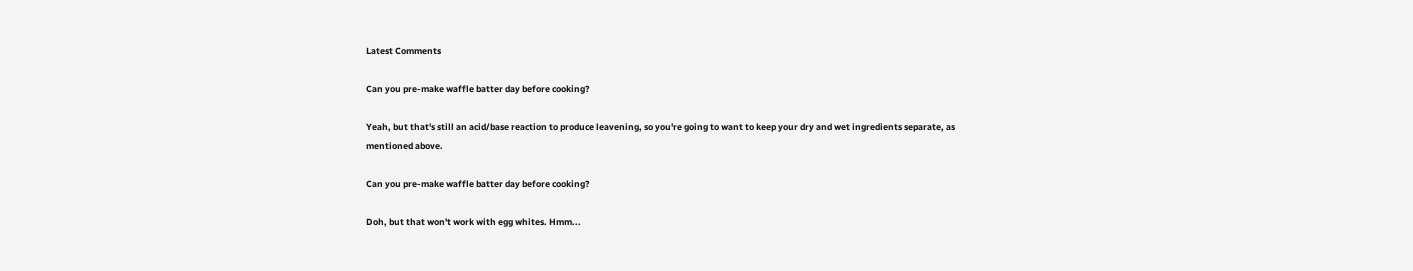Latest Comments

Can you pre-make waffle batter day before cooking?

Yeah, but that's still an acid/base reaction to produce leavening, so you're going to want to keep your dry and wet ingredients separate, as mentioned above.

Can you pre-make waffle batter day before cooking?

Doh, but that won't work with egg whites. Hmm...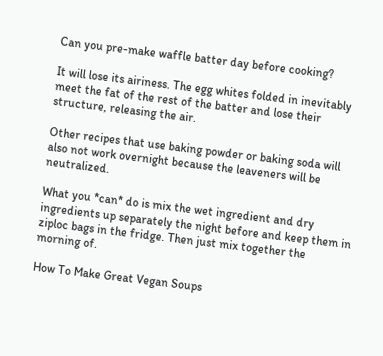Can you pre-make waffle batter day before cooking?

It will lose its airiness. The egg whites folded in inevitably meet the fat of the rest of the batter and lose their structure, releasing the air.

Other recipes that use baking powder or baking soda will also not work overnight because the leaveners will be neutralized.

What you *can* do is mix the wet ingredient and dry ingredients up separately the night before and keep them in ziploc bags in the fridge. Then just mix together the morning of.

How To Make Great Vegan Soups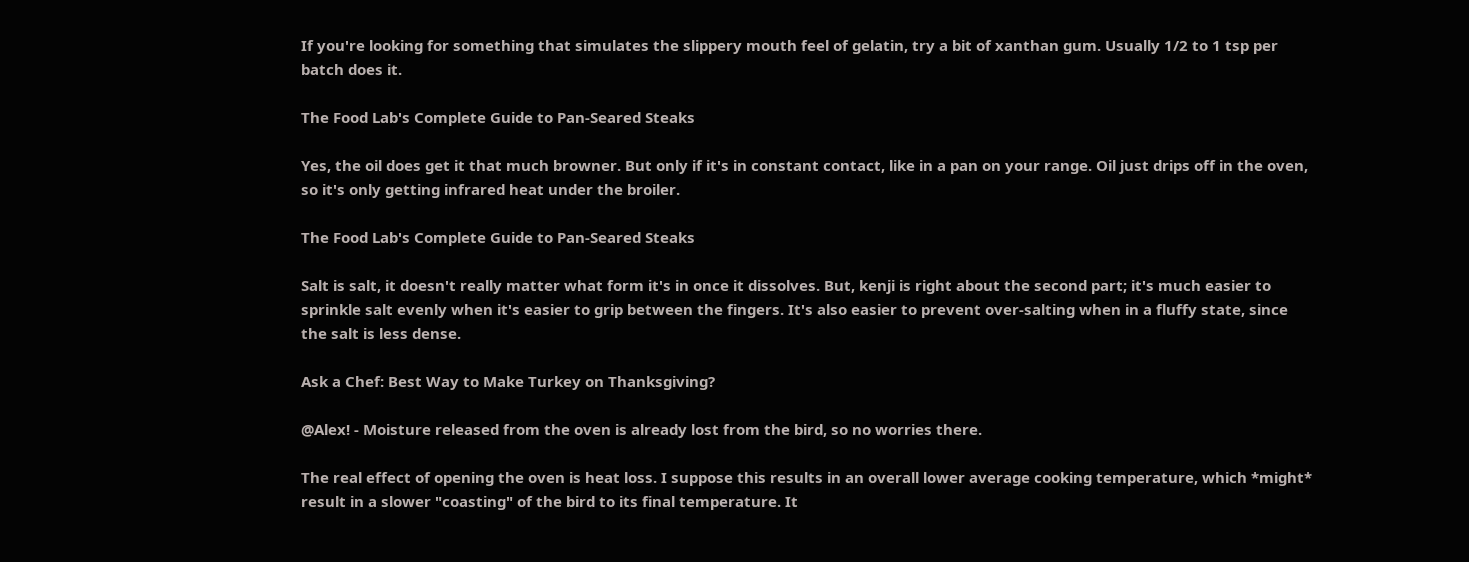If you're looking for something that simulates the slippery mouth feel of gelatin, try a bit of xanthan gum. Usually 1/2 to 1 tsp per batch does it.

The Food Lab's Complete Guide to Pan-Seared Steaks

Yes, the oil does get it that much browner. But only if it's in constant contact, like in a pan on your range. Oil just drips off in the oven, so it's only getting infrared heat under the broiler.

The Food Lab's Complete Guide to Pan-Seared Steaks

Salt is salt, it doesn't really matter what form it's in once it dissolves. But, kenji is right about the second part; it's much easier to sprinkle salt evenly when it's easier to grip between the fingers. It's also easier to prevent over-salting when in a fluffy state, since the salt is less dense.

Ask a Chef: Best Way to Make Turkey on Thanksgiving?

@Alex! - Moisture released from the oven is already lost from the bird, so no worries there.

The real effect of opening the oven is heat loss. I suppose this results in an overall lower average cooking temperature, which *might* result in a slower "coasting" of the bird to its final temperature. It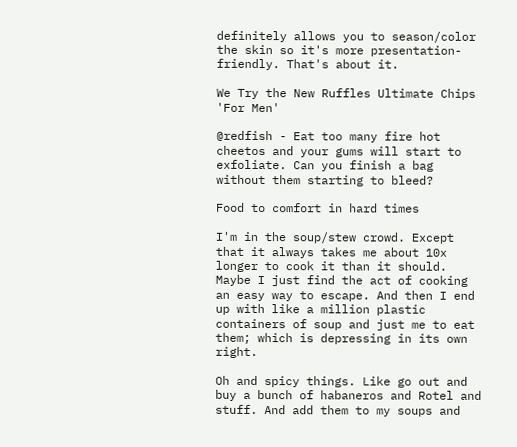definitely allows you to season/color the skin so it's more presentation-friendly. That's about it.

We Try the New Ruffles Ultimate Chips 'For Men'

@redfish - Eat too many fire hot cheetos and your gums will start to exfoliate. Can you finish a bag without them starting to bleed?

Food to comfort in hard times

I'm in the soup/stew crowd. Except that it always takes me about 10x longer to cook it than it should. Maybe I just find the act of cooking an easy way to escape. And then I end up with like a million plastic containers of soup and just me to eat them; which is depressing in its own right.

Oh and spicy things. Like go out and buy a bunch of habaneros and Rotel and stuff. And add them to my soups and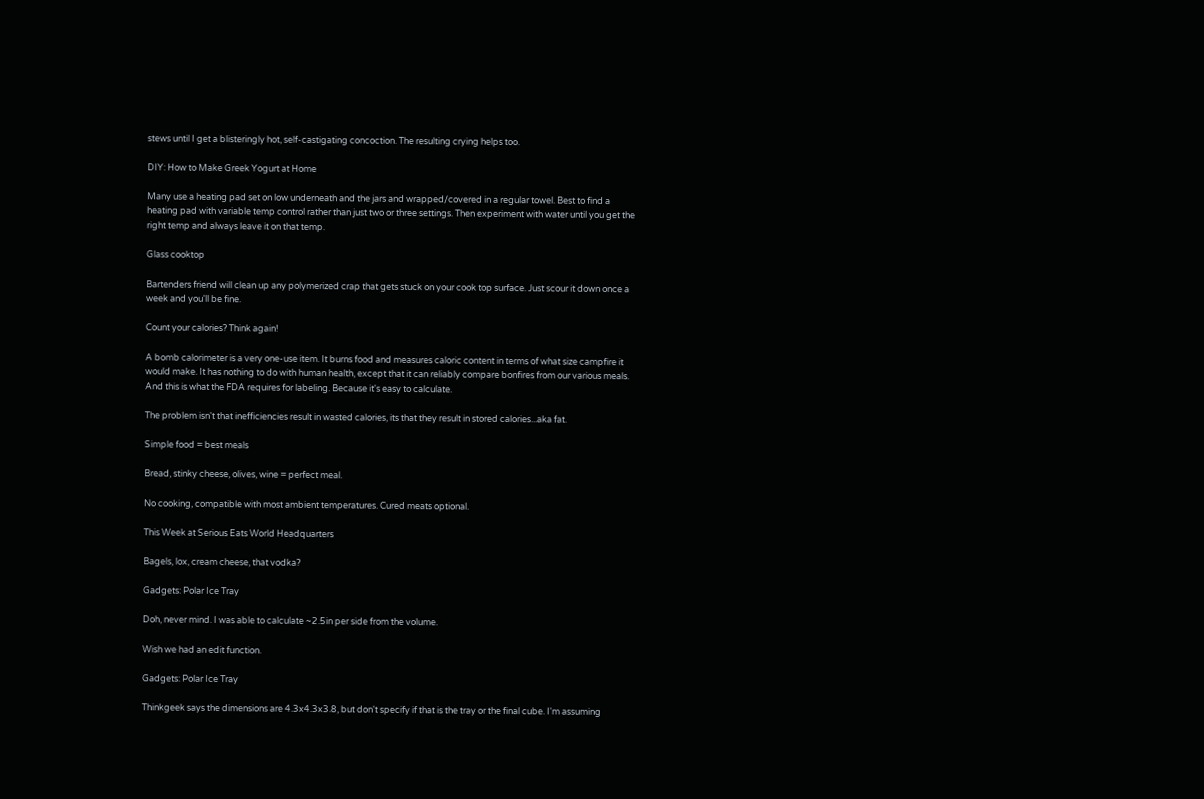stews until I get a blisteringly hot, self-castigating concoction. The resulting crying helps too.

DIY: How to Make Greek Yogurt at Home

Many use a heating pad set on low underneath and the jars and wrapped/covered in a regular towel. Best to find a heating pad with variable temp control rather than just two or three settings. Then experiment with water until you get the right temp and always leave it on that temp.

Glass cooktop

Bartenders friend will clean up any polymerized crap that gets stuck on your cook top surface. Just scour it down once a week and you'll be fine.

Count your calories? Think again!

A bomb calorimeter is a very one-use item. It burns food and measures caloric content in terms of what size campfire it would make. It has nothing to do with human health, except that it can reliably compare bonfires from our various meals. And this is what the FDA requires for labeling. Because it's easy to calculate.

The problem isn't that inefficiencies result in wasted calories, its that they result in stored calories...aka fat.

Simple food = best meals

Bread, stinky cheese, olives, wine = perfect meal.

No cooking, compatible with most ambient temperatures. Cured meats optional.

This Week at Serious Eats World Headquarters

Bagels, lox, cream cheese, that vodka?

Gadgets: Polar Ice Tray

Doh, never mind. I was able to calculate ~2.5in per side from the volume.

Wish we had an edit function.

Gadgets: Polar Ice Tray

Thinkgeek says the dimensions are 4.3x4.3x3.8, but don't specify if that is the tray or the final cube. I'm assuming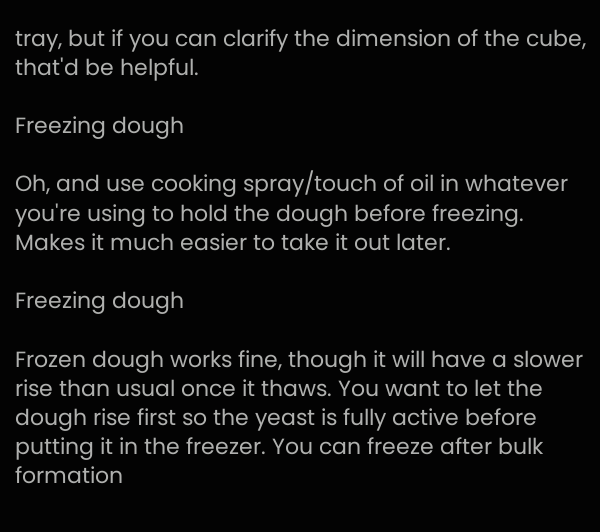tray, but if you can clarify the dimension of the cube, that'd be helpful.

Freezing dough

Oh, and use cooking spray/touch of oil in whatever you're using to hold the dough before freezing. Makes it much easier to take it out later.

Freezing dough

Frozen dough works fine, though it will have a slower rise than usual once it thaws. You want to let the dough rise first so the yeast is fully active before putting it in the freezer. You can freeze after bulk formation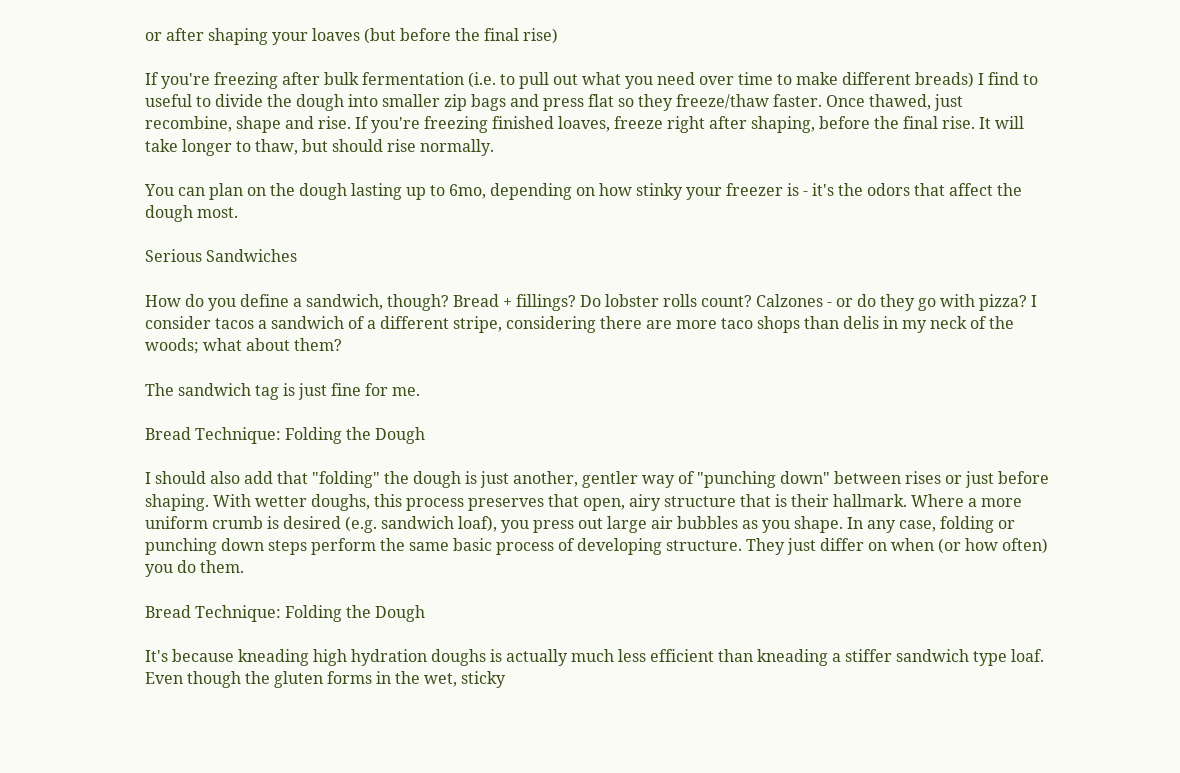or after shaping your loaves (but before the final rise)

If you're freezing after bulk fermentation (i.e. to pull out what you need over time to make different breads) I find to useful to divide the dough into smaller zip bags and press flat so they freeze/thaw faster. Once thawed, just recombine, shape and rise. If you're freezing finished loaves, freeze right after shaping, before the final rise. It will take longer to thaw, but should rise normally.

You can plan on the dough lasting up to 6mo, depending on how stinky your freezer is - it's the odors that affect the dough most.

Serious Sandwiches

How do you define a sandwich, though? Bread + fillings? Do lobster rolls count? Calzones - or do they go with pizza? I consider tacos a sandwich of a different stripe, considering there are more taco shops than delis in my neck of the woods; what about them?

The sandwich tag is just fine for me.

Bread Technique: Folding the Dough

I should also add that "folding" the dough is just another, gentler way of "punching down" between rises or just before shaping. With wetter doughs, this process preserves that open, airy structure that is their hallmark. Where a more uniform crumb is desired (e.g. sandwich loaf), you press out large air bubbles as you shape. In any case, folding or punching down steps perform the same basic process of developing structure. They just differ on when (or how often) you do them.

Bread Technique: Folding the Dough

It's because kneading high hydration doughs is actually much less efficient than kneading a stiffer sandwich type loaf. Even though the gluten forms in the wet, sticky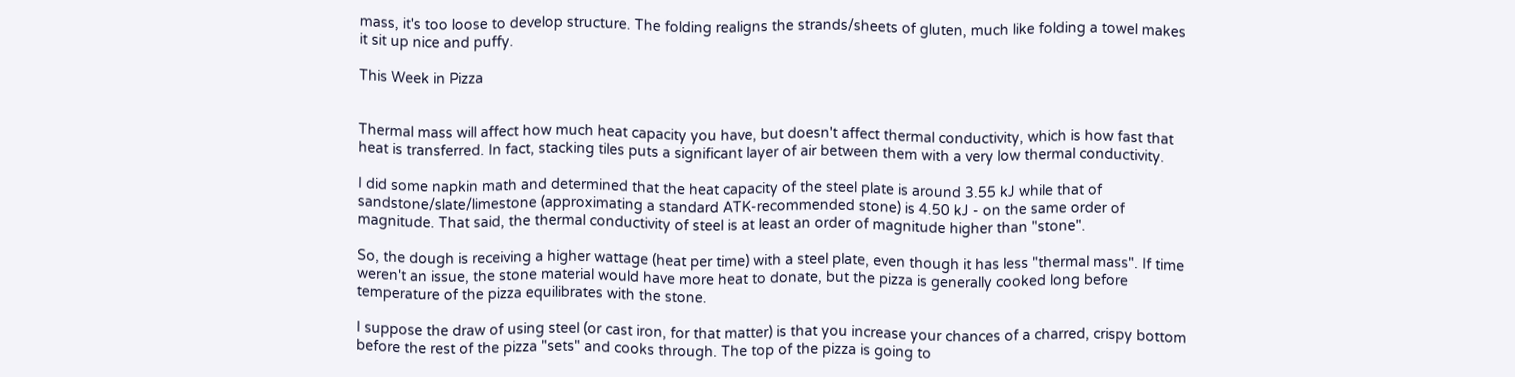mass, it's too loose to develop structure. The folding realigns the strands/sheets of gluten, much like folding a towel makes it sit up nice and puffy.

This Week in Pizza


Thermal mass will affect how much heat capacity you have, but doesn't affect thermal conductivity, which is how fast that heat is transferred. In fact, stacking tiles puts a significant layer of air between them with a very low thermal conductivity.

I did some napkin math and determined that the heat capacity of the steel plate is around 3.55 kJ while that of sandstone/slate/limestone (approximating a standard ATK-recommended stone) is 4.50 kJ - on the same order of magnitude. That said, the thermal conductivity of steel is at least an order of magnitude higher than "stone".

So, the dough is receiving a higher wattage (heat per time) with a steel plate, even though it has less "thermal mass". If time weren't an issue, the stone material would have more heat to donate, but the pizza is generally cooked long before temperature of the pizza equilibrates with the stone.

I suppose the draw of using steel (or cast iron, for that matter) is that you increase your chances of a charred, crispy bottom before the rest of the pizza "sets" and cooks through. The top of the pizza is going to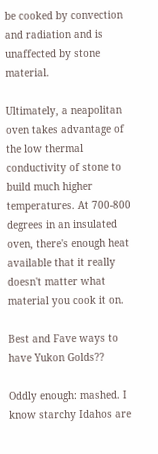be cooked by convection and radiation and is unaffected by stone material.

Ultimately, a neapolitan oven takes advantage of the low thermal conductivity of stone to build much higher temperatures. At 700-800 degrees in an insulated oven, there's enough heat available that it really doesn't matter what material you cook it on.

Best and Fave ways to have Yukon Golds??

Oddly enough: mashed. I know starchy Idahos are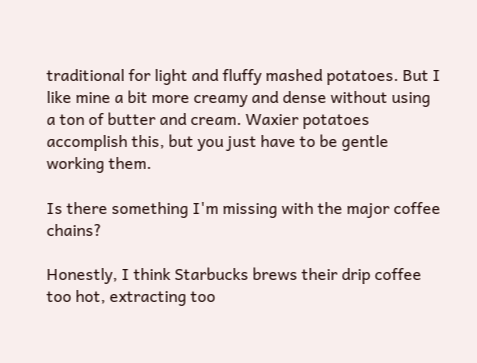traditional for light and fluffy mashed potatoes. But I like mine a bit more creamy and dense without using a ton of butter and cream. Waxier potatoes accomplish this, but you just have to be gentle working them.

Is there something I'm missing with the major coffee chains?

Honestly, I think Starbucks brews their drip coffee too hot, extracting too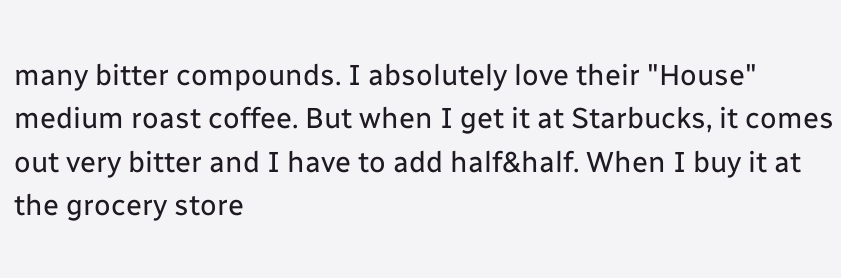many bitter compounds. I absolutely love their "House" medium roast coffee. But when I get it at Starbucks, it comes out very bitter and I have to add half&half. When I buy it at the grocery store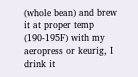(whole bean) and brew it at proper temp (190-195F) with my aeropress or keurig, I drink it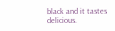black and it tastes delicious.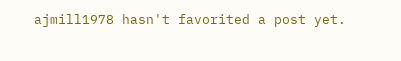ajmill1978 hasn't favorited a post yet.